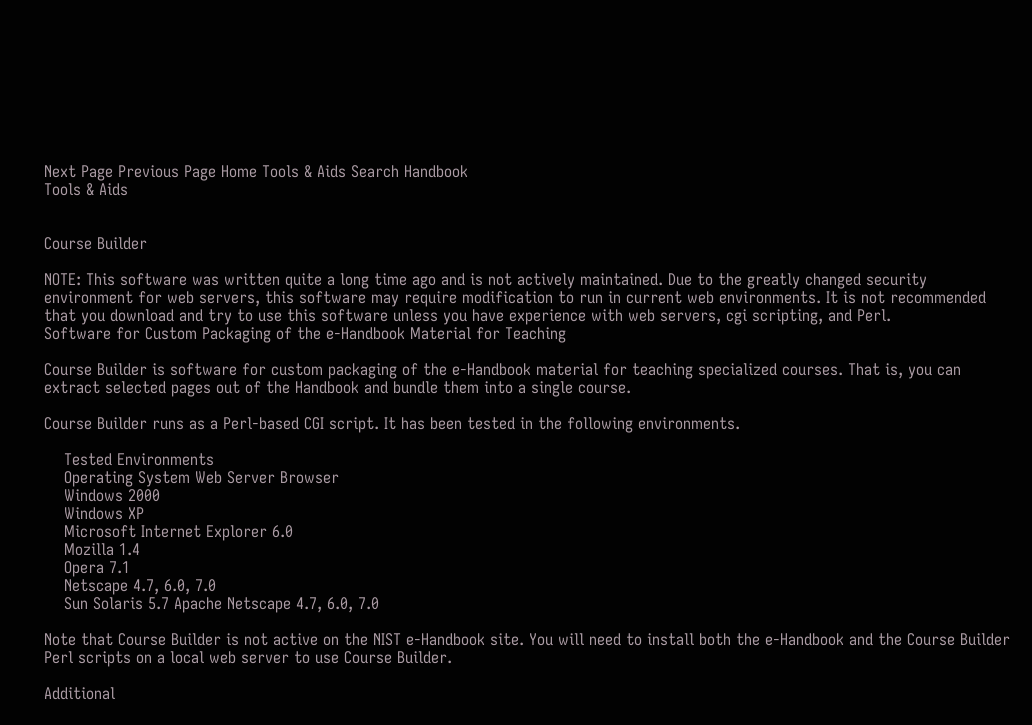Next Page Previous Page Home Tools & Aids Search Handbook
Tools & Aids


Course Builder

NOTE: This software was written quite a long time ago and is not actively maintained. Due to the greatly changed security environment for web servers, this software may require modification to run in current web environments. It is not recommended that you download and try to use this software unless you have experience with web servers, cgi scripting, and Perl.
Software for Custom Packaging of the e-Handbook Material for Teaching

Course Builder is software for custom packaging of the e-Handbook material for teaching specialized courses. That is, you can extract selected pages out of the Handbook and bundle them into a single course.

Course Builder runs as a Perl-based CGI script. It has been tested in the following environments.

    Tested Environments
    Operating System Web Server Browser
    Windows 2000
    Windows XP
    Microsoft Internet Explorer 6.0
    Mozilla 1.4
    Opera 7.1
    Netscape 4.7, 6.0, 7.0
    Sun Solaris 5.7 Apache Netscape 4.7, 6.0, 7.0

Note that Course Builder is not active on the NIST e-Handbook site. You will need to install both the e-Handbook and the Course Builder Perl scripts on a local web server to use Course Builder.

Additional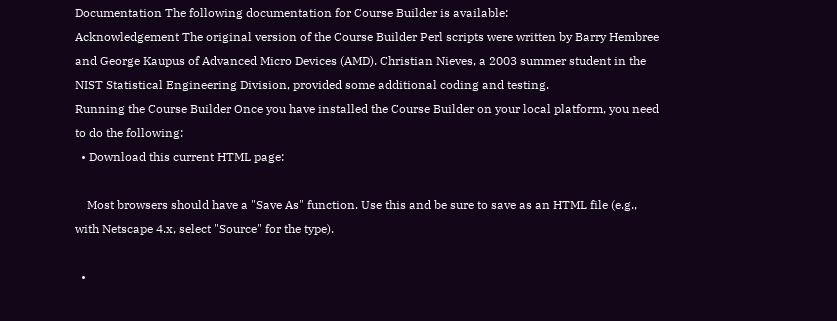Documentation The following documentation for Course Builder is available:
Acknowledgement The original version of the Course Builder Perl scripts were written by Barry Hembree and George Kaupus of Advanced Micro Devices (AMD). Christian Nieves, a 2003 summer student in the NIST Statistical Engineering Division, provided some additional coding and testing.
Running the Course Builder Once you have installed the Course Builder on your local platform, you need to do the following:
  • Download this current HTML page:

    Most browsers should have a "Save As" function. Use this and be sure to save as an HTML file (e.g., with Netscape 4.x, select "Source" for the type).

  •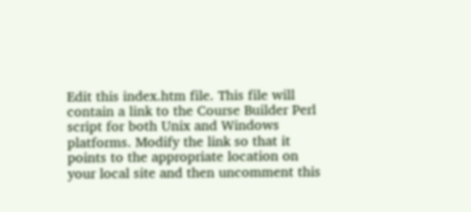Edit this index.htm file. This file will contain a link to the Course Builder Perl script for both Unix and Windows platforms. Modify the link so that it points to the appropriate location on your local site and then uncomment this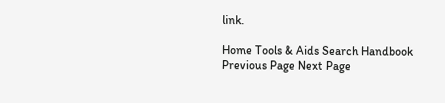link.

Home Tools & Aids Search Handbook Previous Page Next Page